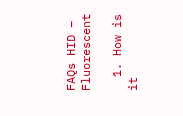FAQs HID – Fluorescent

  1. How is it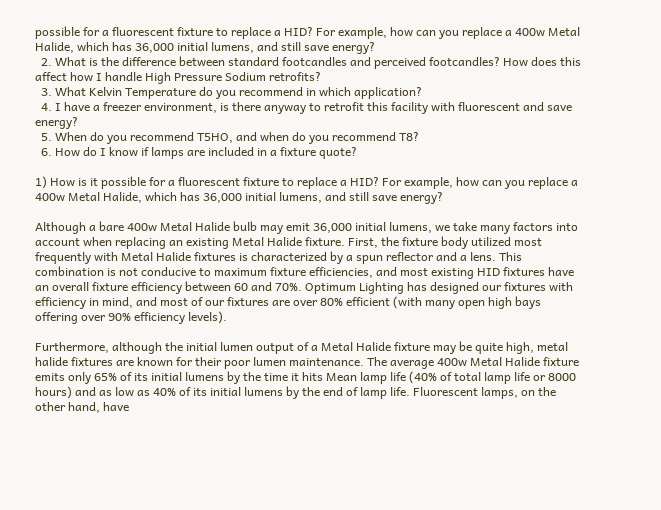possible for a fluorescent fixture to replace a HID? For example, how can you replace a 400w Metal Halide, which has 36,000 initial lumens, and still save energy?
  2. What is the difference between standard footcandles and perceived footcandles? How does this affect how I handle High Pressure Sodium retrofits?
  3. What Kelvin Temperature do you recommend in which application?
  4. I have a freezer environment, is there anyway to retrofit this facility with fluorescent and save energy?
  5. When do you recommend T5HO, and when do you recommend T8?
  6. How do I know if lamps are included in a fixture quote?

1) How is it possible for a fluorescent fixture to replace a HID? For example, how can you replace a 400w Metal Halide, which has 36,000 initial lumens, and still save energy?

Although a bare 400w Metal Halide bulb may emit 36,000 initial lumens, we take many factors into account when replacing an existing Metal Halide fixture. First, the fixture body utilized most frequently with Metal Halide fixtures is characterized by a spun reflector and a lens. This combination is not conducive to maximum fixture efficiencies, and most existing HID fixtures have an overall fixture efficiency between 60 and 70%. Optimum Lighting has designed our fixtures with efficiency in mind, and most of our fixtures are over 80% efficient (with many open high bays offering over 90% efficiency levels).

Furthermore, although the initial lumen output of a Metal Halide fixture may be quite high, metal halide fixtures are known for their poor lumen maintenance. The average 400w Metal Halide fixture emits only 65% of its initial lumens by the time it hits Mean lamp life (40% of total lamp life or 8000 hours) and as low as 40% of its initial lumens by the end of lamp life. Fluorescent lamps, on the other hand, have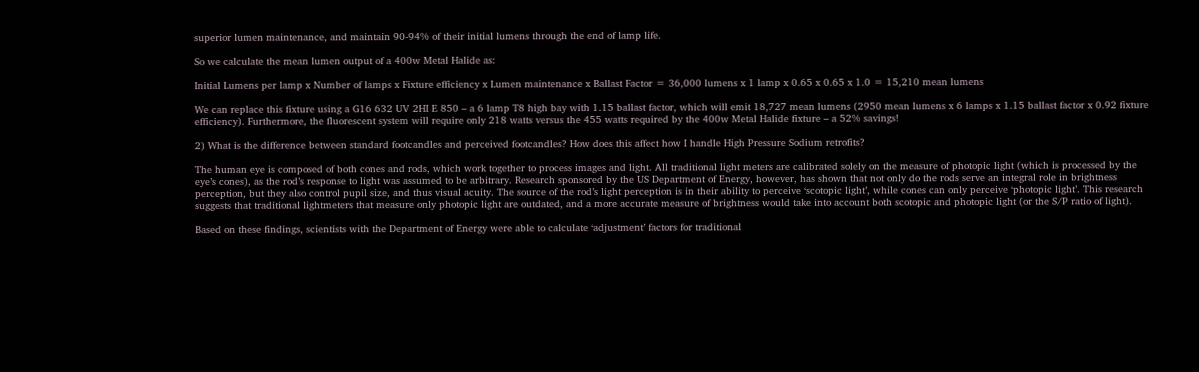superior lumen maintenance, and maintain 90-94% of their initial lumens through the end of lamp life.

So we calculate the mean lumen output of a 400w Metal Halide as:

Initial Lumens per lamp x Number of lamps x Fixture efficiency x Lumen maintenance x Ballast Factor = 36,000 lumens x 1 lamp x 0.65 x 0.65 x 1.0 = 15,210 mean lumens

We can replace this fixture using a G16 632 UV 2HI E 850 – a 6 lamp T8 high bay with 1.15 ballast factor, which will emit 18,727 mean lumens (2950 mean lumens x 6 lamps x 1.15 ballast factor x 0.92 fixture efficiency). Furthermore, the fluorescent system will require only 218 watts versus the 455 watts required by the 400w Metal Halide fixture – a 52% savings!

2) What is the difference between standard footcandles and perceived footcandles? How does this affect how I handle High Pressure Sodium retrofits?

The human eye is composed of both cones and rods, which work together to process images and light. All traditional light meters are calibrated solely on the measure of photopic light (which is processed by the eye’s cones), as the rod’s response to light was assumed to be arbitrary. Research sponsored by the US Department of Energy, however, has shown that not only do the rods serve an integral role in brightness perception, but they also control pupil size, and thus visual acuity. The source of the rod’s light perception is in their ability to perceive ‘scotopic light’, while cones can only perceive ‘photopic light’. This research suggests that traditional lightmeters that measure only photopic light are outdated, and a more accurate measure of brightness would take into account both scotopic and photopic light (or the S/P ratio of light).

Based on these findings, scientists with the Department of Energy were able to calculate ‘adjustment’ factors for traditional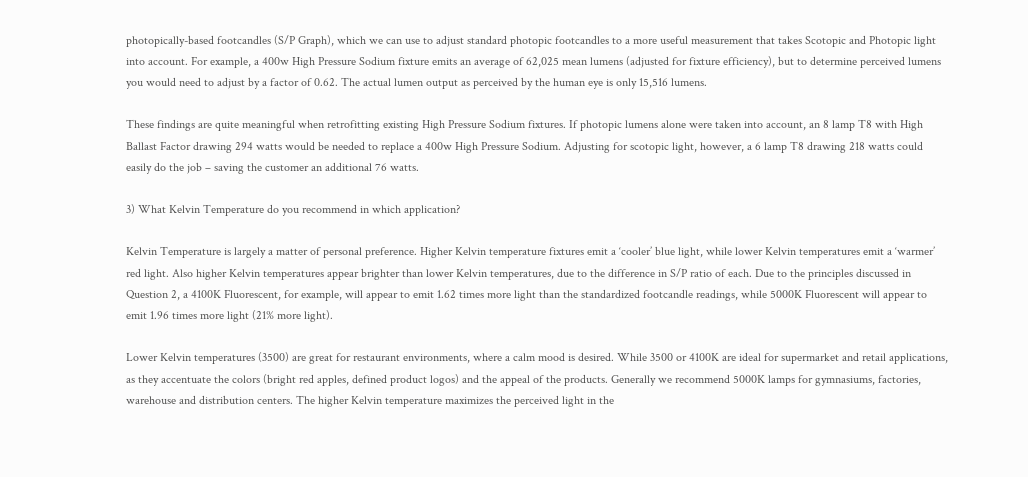photopically-based footcandles (S/P Graph), which we can use to adjust standard photopic footcandles to a more useful measurement that takes Scotopic and Photopic light into account. For example, a 400w High Pressure Sodium fixture emits an average of 62,025 mean lumens (adjusted for fixture efficiency), but to determine perceived lumens you would need to adjust by a factor of 0.62. The actual lumen output as perceived by the human eye is only 15,516 lumens.

These findings are quite meaningful when retrofitting existing High Pressure Sodium fixtures. If photopic lumens alone were taken into account, an 8 lamp T8 with High Ballast Factor drawing 294 watts would be needed to replace a 400w High Pressure Sodium. Adjusting for scotopic light, however, a 6 lamp T8 drawing 218 watts could easily do the job – saving the customer an additional 76 watts.

3) What Kelvin Temperature do you recommend in which application?

Kelvin Temperature is largely a matter of personal preference. Higher Kelvin temperature fixtures emit a ‘cooler’ blue light, while lower Kelvin temperatures emit a ‘warmer’ red light. Also higher Kelvin temperatures appear brighter than lower Kelvin temperatures, due to the difference in S/P ratio of each. Due to the principles discussed in Question 2, a 4100K Fluorescent, for example, will appear to emit 1.62 times more light than the standardized footcandle readings, while 5000K Fluorescent will appear to emit 1.96 times more light (21% more light).

Lower Kelvin temperatures (3500) are great for restaurant environments, where a calm mood is desired. While 3500 or 4100K are ideal for supermarket and retail applications, as they accentuate the colors (bright red apples, defined product logos) and the appeal of the products. Generally we recommend 5000K lamps for gymnasiums, factories, warehouse and distribution centers. The higher Kelvin temperature maximizes the perceived light in the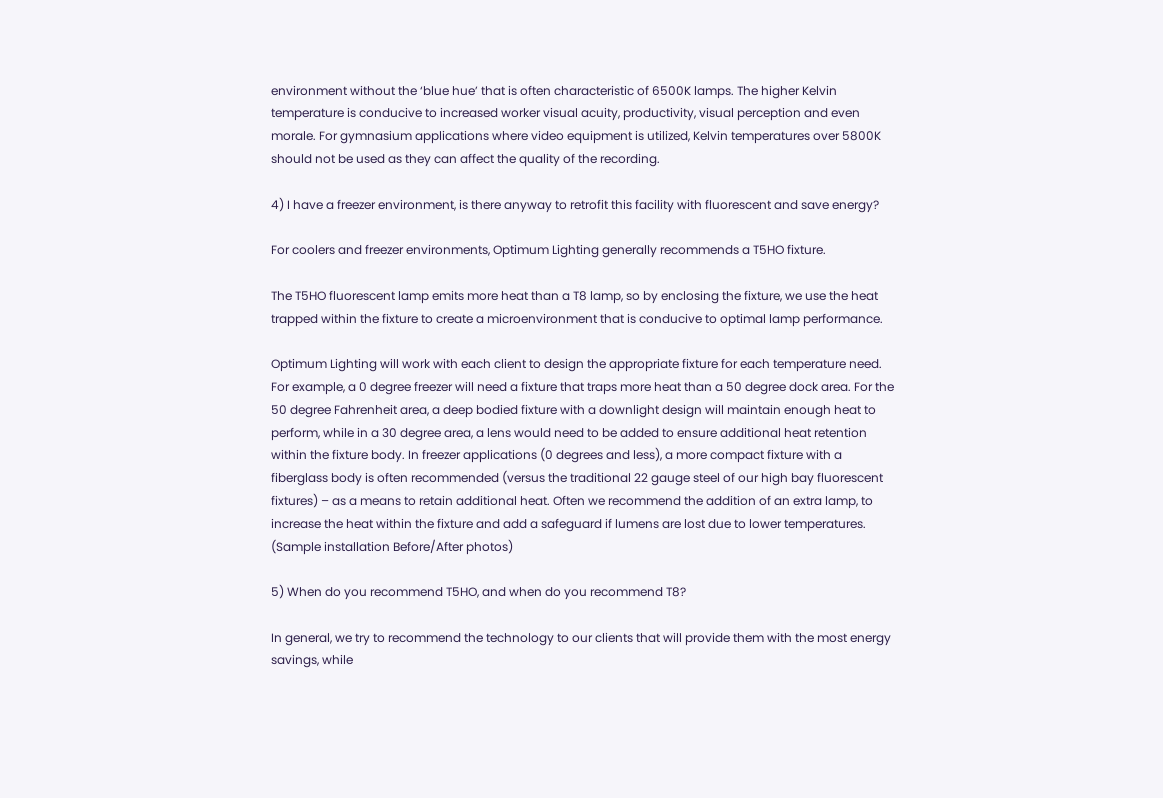environment without the ‘blue hue’ that is often characteristic of 6500K lamps. The higher Kelvin temperature is conducive to increased worker visual acuity, productivity, visual perception and even morale. For gymnasium applications where video equipment is utilized, Kelvin temperatures over 5800K should not be used as they can affect the quality of the recording.

4) I have a freezer environment, is there anyway to retrofit this facility with fluorescent and save energy?

For coolers and freezer environments, Optimum Lighting generally recommends a T5HO fixture.

The T5HO fluorescent lamp emits more heat than a T8 lamp, so by enclosing the fixture, we use the heat trapped within the fixture to create a microenvironment that is conducive to optimal lamp performance.

Optimum Lighting will work with each client to design the appropriate fixture for each temperature need. For example, a 0 degree freezer will need a fixture that traps more heat than a 50 degree dock area. For the 50 degree Fahrenheit area, a deep bodied fixture with a downlight design will maintain enough heat to perform, while in a 30 degree area, a lens would need to be added to ensure additional heat retention within the fixture body. In freezer applications (0 degrees and less), a more compact fixture with a fiberglass body is often recommended (versus the traditional 22 gauge steel of our high bay fluorescent fixtures) – as a means to retain additional heat. Often we recommend the addition of an extra lamp, to increase the heat within the fixture and add a safeguard if lumens are lost due to lower temperatures. (Sample installation Before/After photos)

5) When do you recommend T5HO, and when do you recommend T8?

In general, we try to recommend the technology to our clients that will provide them with the most energy savings, while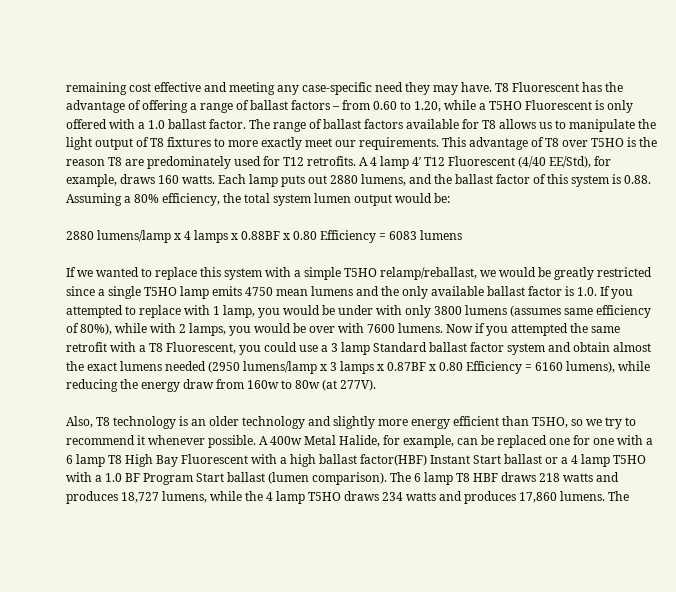remaining cost effective and meeting any case-specific need they may have. T8 Fluorescent has the advantage of offering a range of ballast factors – from 0.60 to 1.20, while a T5HO Fluorescent is only offered with a 1.0 ballast factor. The range of ballast factors available for T8 allows us to manipulate the light output of T8 fixtures to more exactly meet our requirements. This advantage of T8 over T5HO is the reason T8 are predominately used for T12 retrofits. A 4 lamp 4′ T12 Fluorescent (4/40 EE/Std), for example, draws 160 watts. Each lamp puts out 2880 lumens, and the ballast factor of this system is 0.88. Assuming a 80% efficiency, the total system lumen output would be:

2880 lumens/lamp x 4 lamps x 0.88BF x 0.80 Efficiency = 6083 lumens

If we wanted to replace this system with a simple T5HO relamp/reballast, we would be greatly restricted since a single T5HO lamp emits 4750 mean lumens and the only available ballast factor is 1.0. If you attempted to replace with 1 lamp, you would be under with only 3800 lumens (assumes same efficiency of 80%), while with 2 lamps, you would be over with 7600 lumens. Now if you attempted the same retrofit with a T8 Fluorescent, you could use a 3 lamp Standard ballast factor system and obtain almost the exact lumens needed (2950 lumens/lamp x 3 lamps x 0.87BF x 0.80 Efficiency = 6160 lumens), while reducing the energy draw from 160w to 80w (at 277V).

Also, T8 technology is an older technology and slightly more energy efficient than T5HO, so we try to recommend it whenever possible. A 400w Metal Halide, for example, can be replaced one for one with a 6 lamp T8 High Bay Fluorescent with a high ballast factor(HBF) Instant Start ballast or a 4 lamp T5HO with a 1.0 BF Program Start ballast (lumen comparison). The 6 lamp T8 HBF draws 218 watts and produces 18,727 lumens, while the 4 lamp T5HO draws 234 watts and produces 17,860 lumens. The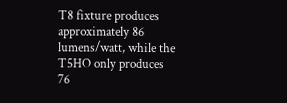T8 fixture produces approximately 86 lumens/watt, while the T5HO only produces 76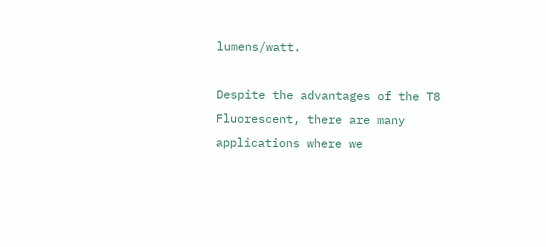lumens/watt.

Despite the advantages of the T8 Fluorescent, there are many applications where we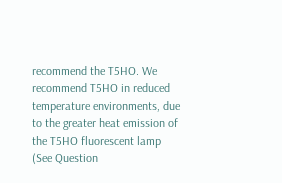recommend the T5HO. We recommend T5HO in reduced temperature environments, due to the greater heat emission of the T5HO fluorescent lamp (See Question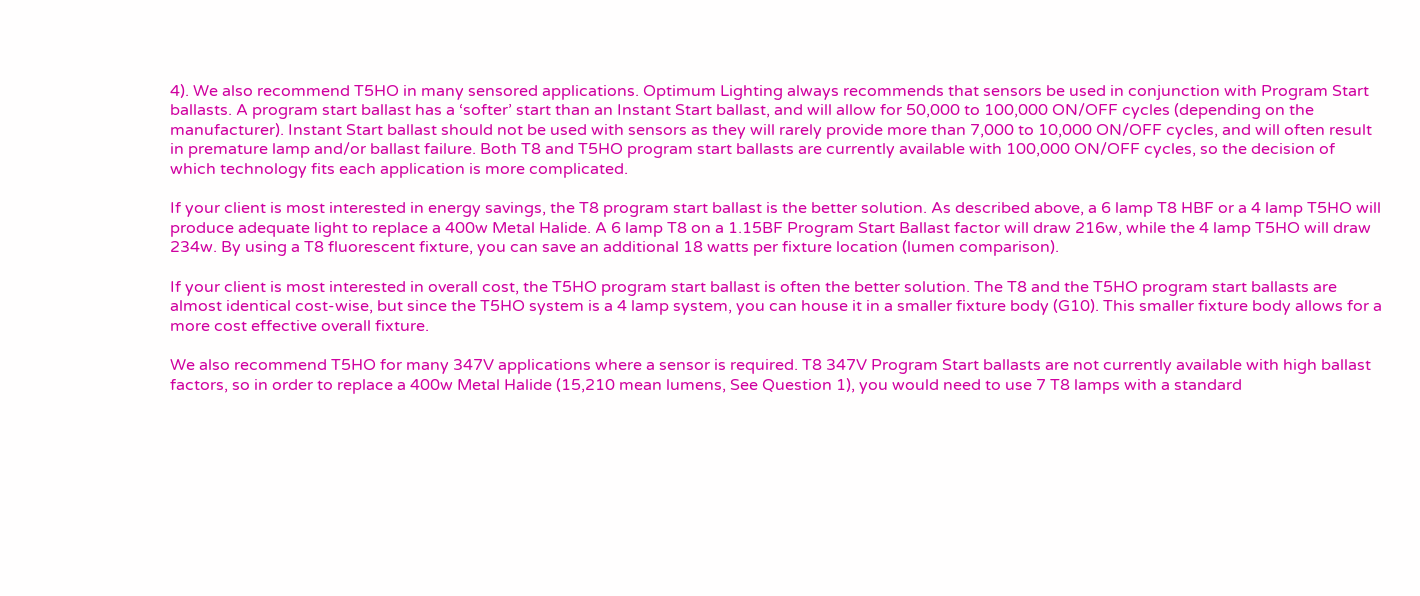4). We also recommend T5HO in many sensored applications. Optimum Lighting always recommends that sensors be used in conjunction with Program Start ballasts. A program start ballast has a ‘softer’ start than an Instant Start ballast, and will allow for 50,000 to 100,000 ON/OFF cycles (depending on the manufacturer). Instant Start ballast should not be used with sensors as they will rarely provide more than 7,000 to 10,000 ON/OFF cycles, and will often result in premature lamp and/or ballast failure. Both T8 and T5HO program start ballasts are currently available with 100,000 ON/OFF cycles, so the decision of which technology fits each application is more complicated.

If your client is most interested in energy savings, the T8 program start ballast is the better solution. As described above, a 6 lamp T8 HBF or a 4 lamp T5HO will produce adequate light to replace a 400w Metal Halide. A 6 lamp T8 on a 1.15BF Program Start Ballast factor will draw 216w, while the 4 lamp T5HO will draw 234w. By using a T8 fluorescent fixture, you can save an additional 18 watts per fixture location (lumen comparison).

If your client is most interested in overall cost, the T5HO program start ballast is often the better solution. The T8 and the T5HO program start ballasts are almost identical cost-wise, but since the T5HO system is a 4 lamp system, you can house it in a smaller fixture body (G10). This smaller fixture body allows for a more cost effective overall fixture.

We also recommend T5HO for many 347V applications where a sensor is required. T8 347V Program Start ballasts are not currently available with high ballast factors, so in order to replace a 400w Metal Halide (15,210 mean lumens, See Question 1), you would need to use 7 T8 lamps with a standard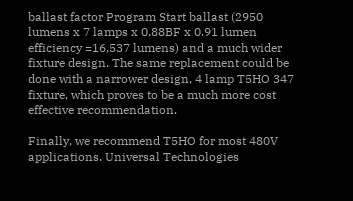ballast factor Program Start ballast (2950 lumens x 7 lamps x 0.88BF x 0.91 lumen efficiency =16,537 lumens) and a much wider fixture design. The same replacement could be done with a narrower design, 4 lamp T5HO 347 fixture, which proves to be a much more cost effective recommendation.

Finally, we recommend T5HO for most 480V applications. Universal Technologies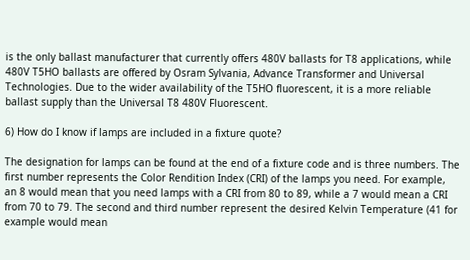is the only ballast manufacturer that currently offers 480V ballasts for T8 applications, while 480V T5HO ballasts are offered by Osram Sylvania, Advance Transformer and Universal Technologies. Due to the wider availability of the T5HO fluorescent, it is a more reliable ballast supply than the Universal T8 480V Fluorescent.

6) How do I know if lamps are included in a fixture quote?

The designation for lamps can be found at the end of a fixture code and is three numbers. The first number represents the Color Rendition Index (CRI) of the lamps you need. For example, an 8 would mean that you need lamps with a CRI from 80 to 89, while a 7 would mean a CRI from 70 to 79. The second and third number represent the desired Kelvin Temperature (41 for example would mean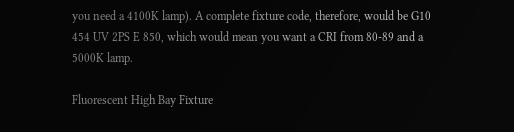you need a 4100K lamp). A complete fixture code, therefore, would be G10 454 UV 2PS E 850, which would mean you want a CRI from 80-89 and a 5000K lamp.

Fluorescent High Bay Fixture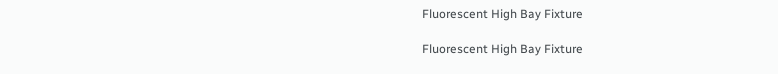Fluorescent High Bay Fixture

Fluorescent High Bay Fixture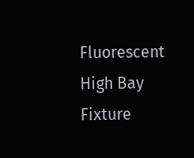Fluorescent High Bay Fixture